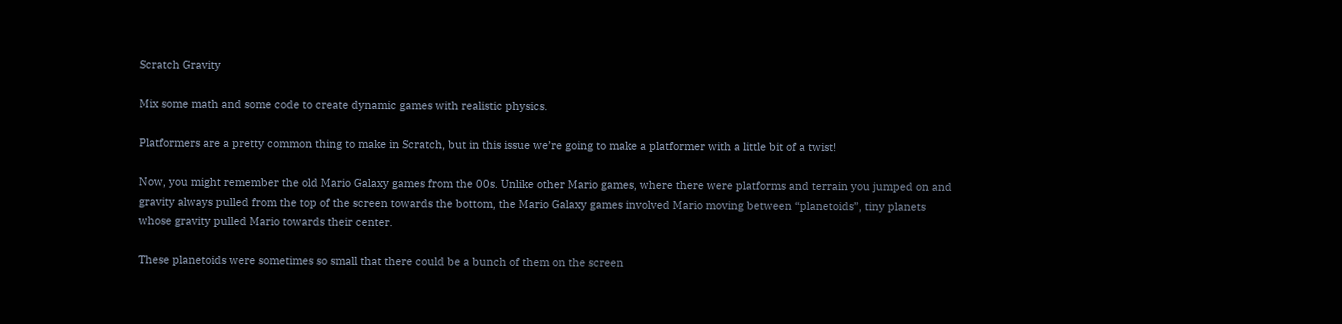Scratch Gravity

Mix some math and some code to create dynamic games with realistic physics.

Platformers are a pretty common thing to make in Scratch, but in this issue we’re going to make a platformer with a little bit of a twist!

Now, you might remember the old Mario Galaxy games from the 00s. Unlike other Mario games, where there were platforms and terrain you jumped on and gravity always pulled from the top of the screen towards the bottom, the Mario Galaxy games involved Mario moving between “planetoids”, tiny planets whose gravity pulled Mario towards their center.

These planetoids were sometimes so small that there could be a bunch of them on the screen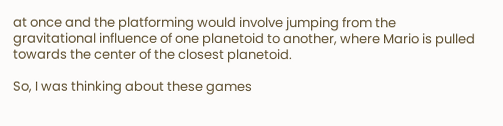at once and the platforming would involve jumping from the gravitational influence of one planetoid to another, where Mario is pulled towards the center of the closest planetoid.

So, I was thinking about these games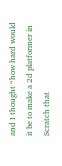and I thought “how hard would it be to make a 2d platformer in Scratch that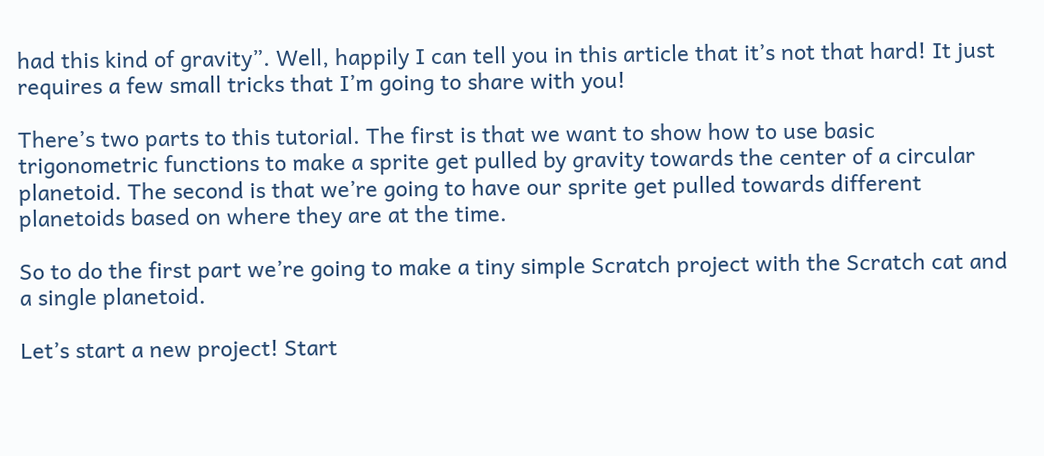had this kind of gravity”. Well, happily I can tell you in this article that it’s not that hard! It just requires a few small tricks that I’m going to share with you!

There’s two parts to this tutorial. The first is that we want to show how to use basic trigonometric functions to make a sprite get pulled by gravity towards the center of a circular planetoid. The second is that we’re going to have our sprite get pulled towards different planetoids based on where they are at the time.

So to do the first part we’re going to make a tiny simple Scratch project with the Scratch cat and a single planetoid.

Let’s start a new project! Start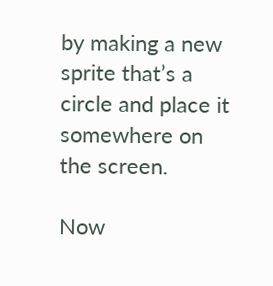by making a new sprite that’s a circle and place it somewhere on the screen.

Now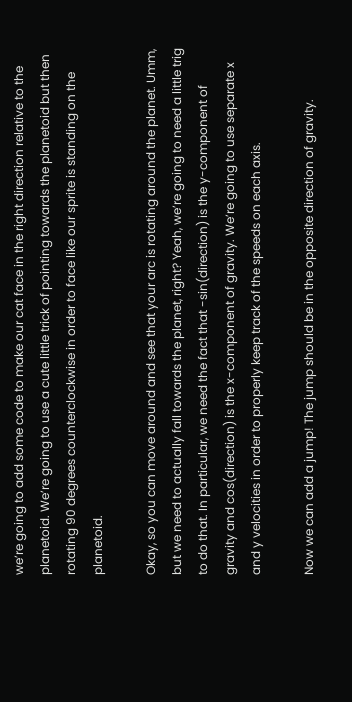we’re going to add some code to make our cat face in the right direction relative to the planetoid. We’re going to use a cute little trick of pointing towards the planetoid but then rotating 90 degrees counterclockwise in order to face like our sprite is standing on the planetoid.

Okay, so you can move around and see that your arc is rotating around the planet. Umm, but we need to actually fall towards the planet, right? Yeah, we’re going to need a little trig to do that. In particular, we need the fact that -sin(direction) is the y-component of gravity and cos(direction) is the x-component of gravity. We’re going to use separate x and y velocities in order to properly keep track of the speeds on each axis.

Now we can add a jump! The jump should be in the opposite direction of gravity.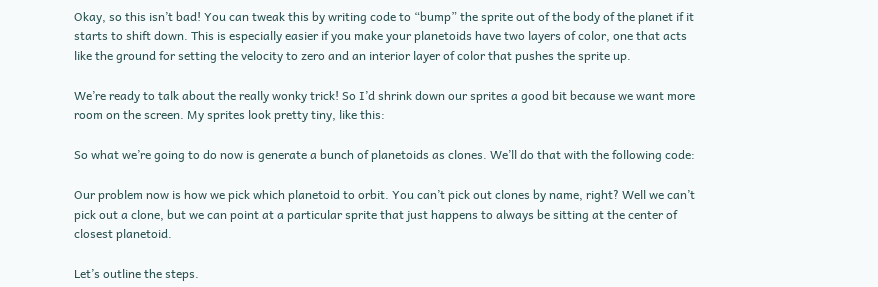Okay, so this isn’t bad! You can tweak this by writing code to “bump” the sprite out of the body of the planet if it starts to shift down. This is especially easier if you make your planetoids have two layers of color, one that acts like the ground for setting the velocity to zero and an interior layer of color that pushes the sprite up.

We’re ready to talk about the really wonky trick! So I’d shrink down our sprites a good bit because we want more room on the screen. My sprites look pretty tiny, like this:

So what we’re going to do now is generate a bunch of planetoids as clones. We’ll do that with the following code:

Our problem now is how we pick which planetoid to orbit. You can’t pick out clones by name, right? Well we can’t pick out a clone, but we can point at a particular sprite that just happens to always be sitting at the center of closest planetoid.

Let’s outline the steps.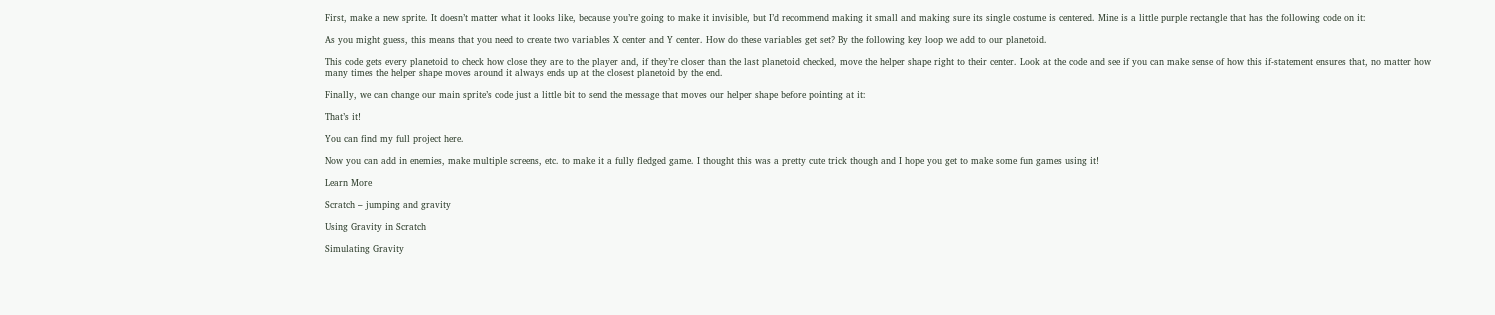First, make a new sprite. It doesn’t matter what it looks like, because you’re going to make it invisible, but I’d recommend making it small and making sure its single costume is centered. Mine is a little purple rectangle that has the following code on it:

As you might guess, this means that you need to create two variables X center and Y center. How do these variables get set? By the following key loop we add to our planetoid.

This code gets every planetoid to check how close they are to the player and, if they’re closer than the last planetoid checked, move the helper shape right to their center. Look at the code and see if you can make sense of how this if-statement ensures that, no matter how many times the helper shape moves around it always ends up at the closest planetoid by the end.

Finally, we can change our main sprite’s code just a little bit to send the message that moves our helper shape before pointing at it:

That’s it!

You can find my full project here.

Now you can add in enemies, make multiple screens, etc. to make it a fully fledged game. I thought this was a pretty cute trick though and I hope you get to make some fun games using it!

Learn More

Scratch – jumping and gravity

Using Gravity in Scratch

Simulating Gravity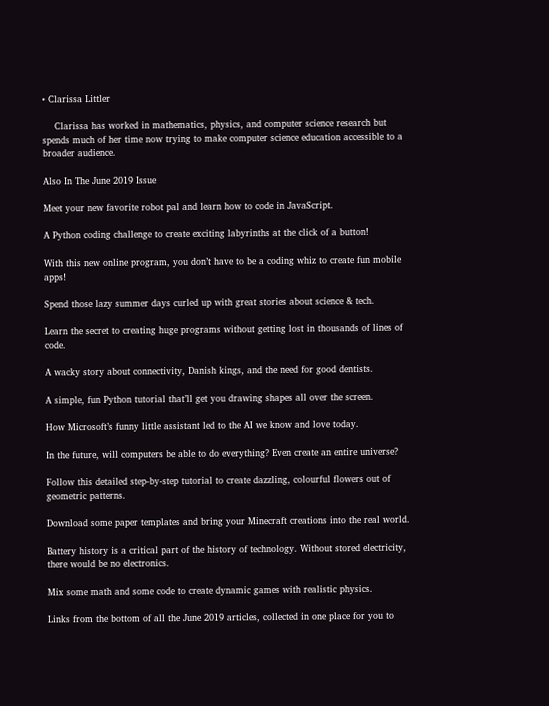• Clarissa Littler

    Clarissa has worked in mathematics, physics, and computer science research but spends much of her time now trying to make computer science education accessible to a broader audience.

Also In The June 2019 Issue

Meet your new favorite robot pal and learn how to code in JavaScript.

A Python coding challenge to create exciting labyrinths at the click of a button!

With this new online program, you don’t have to be a coding whiz to create fun mobile apps!

Spend those lazy summer days curled up with great stories about science & tech.

Learn the secret to creating huge programs without getting lost in thousands of lines of code.

A wacky story about connectivity, Danish kings, and the need for good dentists.

A simple, fun Python tutorial that’ll get you drawing shapes all over the screen.

How Microsoft’s funny little assistant led to the AI we know and love today.

In the future, will computers be able to do everything? Even create an entire universe?

Follow this detailed step-by-step tutorial to create dazzling, colourful flowers out of geometric patterns.

Download some paper templates and bring your Minecraft creations into the real world.

Battery history is a critical part of the history of technology. Without stored electricity, there would be no electronics.

Mix some math and some code to create dynamic games with realistic physics.

Links from the bottom of all the June 2019 articles, collected in one place for you to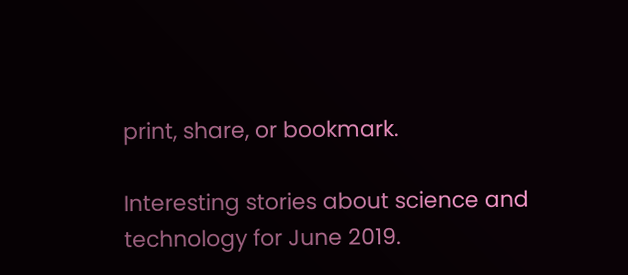print, share, or bookmark.

Interesting stories about science and technology for June 2019.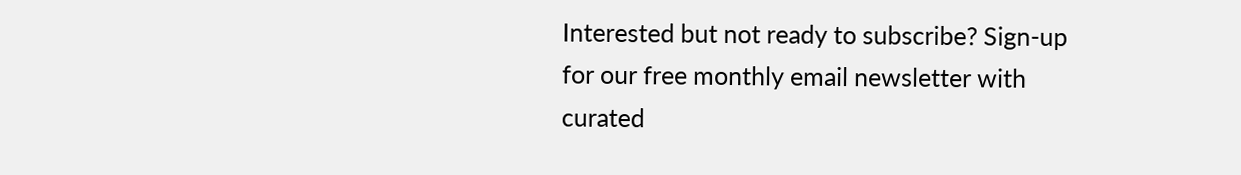Interested but not ready to subscribe? Sign-up for our free monthly email newsletter with curated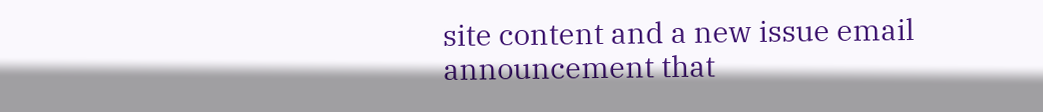site content and a new issue email announcement that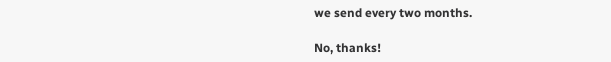we send every two months.

No, thanks!